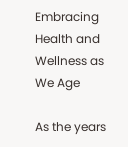Embracing Health and Wellness as We Age

As the years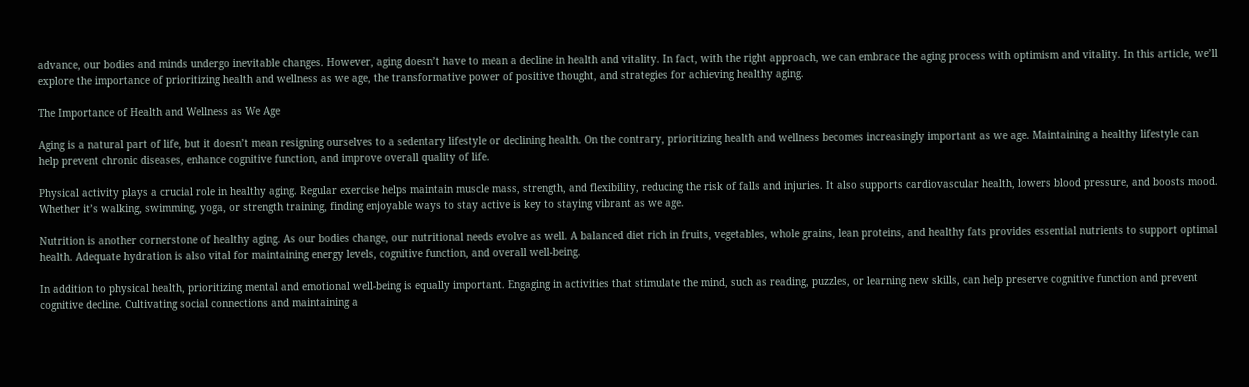advance, our bodies and minds undergo inevitable changes. However, aging doesn’t have to mean a decline in health and vitality. In fact, with the right approach, we can embrace the aging process with optimism and vitality. In this article, we’ll explore the importance of prioritizing health and wellness as we age, the transformative power of positive thought, and strategies for achieving healthy aging.

The Importance of Health and Wellness as We Age

Aging is a natural part of life, but it doesn’t mean resigning ourselves to a sedentary lifestyle or declining health. On the contrary, prioritizing health and wellness becomes increasingly important as we age. Maintaining a healthy lifestyle can help prevent chronic diseases, enhance cognitive function, and improve overall quality of life.

Physical activity plays a crucial role in healthy aging. Regular exercise helps maintain muscle mass, strength, and flexibility, reducing the risk of falls and injuries. It also supports cardiovascular health, lowers blood pressure, and boosts mood. Whether it’s walking, swimming, yoga, or strength training, finding enjoyable ways to stay active is key to staying vibrant as we age.

Nutrition is another cornerstone of healthy aging. As our bodies change, our nutritional needs evolve as well. A balanced diet rich in fruits, vegetables, whole grains, lean proteins, and healthy fats provides essential nutrients to support optimal health. Adequate hydration is also vital for maintaining energy levels, cognitive function, and overall well-being.

In addition to physical health, prioritizing mental and emotional well-being is equally important. Engaging in activities that stimulate the mind, such as reading, puzzles, or learning new skills, can help preserve cognitive function and prevent cognitive decline. Cultivating social connections and maintaining a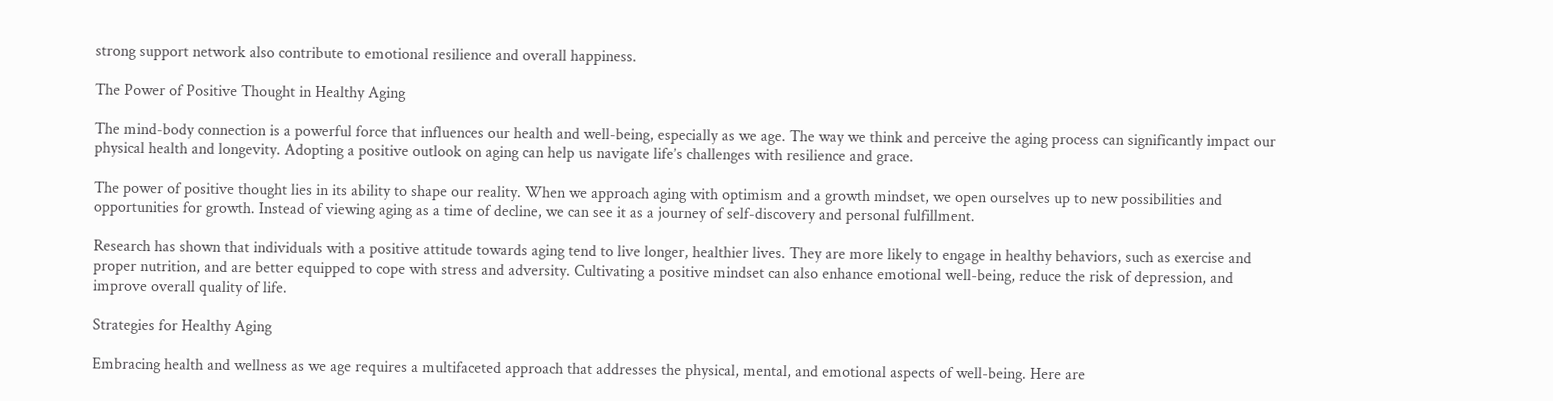strong support network also contribute to emotional resilience and overall happiness.

The Power of Positive Thought in Healthy Aging

The mind-body connection is a powerful force that influences our health and well-being, especially as we age. The way we think and perceive the aging process can significantly impact our physical health and longevity. Adopting a positive outlook on aging can help us navigate life’s challenges with resilience and grace.

The power of positive thought lies in its ability to shape our reality. When we approach aging with optimism and a growth mindset, we open ourselves up to new possibilities and opportunities for growth. Instead of viewing aging as a time of decline, we can see it as a journey of self-discovery and personal fulfillment.

Research has shown that individuals with a positive attitude towards aging tend to live longer, healthier lives. They are more likely to engage in healthy behaviors, such as exercise and proper nutrition, and are better equipped to cope with stress and adversity. Cultivating a positive mindset can also enhance emotional well-being, reduce the risk of depression, and improve overall quality of life.

Strategies for Healthy Aging

Embracing health and wellness as we age requires a multifaceted approach that addresses the physical, mental, and emotional aspects of well-being. Here are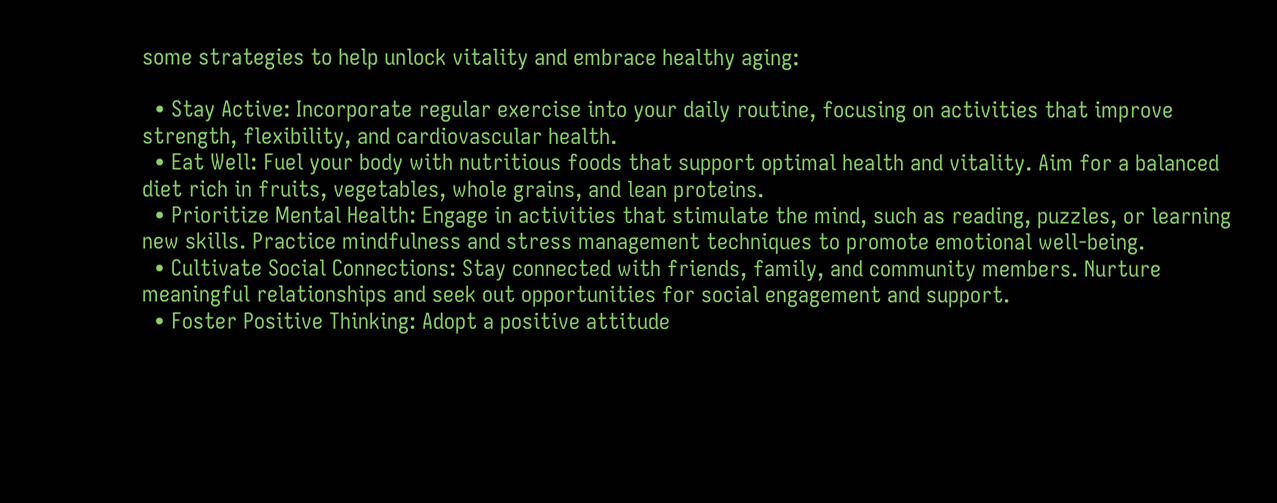some strategies to help unlock vitality and embrace healthy aging:

  • Stay Active: Incorporate regular exercise into your daily routine, focusing on activities that improve strength, flexibility, and cardiovascular health.
  • Eat Well: Fuel your body with nutritious foods that support optimal health and vitality. Aim for a balanced diet rich in fruits, vegetables, whole grains, and lean proteins.
  • Prioritize Mental Health: Engage in activities that stimulate the mind, such as reading, puzzles, or learning new skills. Practice mindfulness and stress management techniques to promote emotional well-being.
  • Cultivate Social Connections: Stay connected with friends, family, and community members. Nurture meaningful relationships and seek out opportunities for social engagement and support.
  • Foster Positive Thinking: Adopt a positive attitude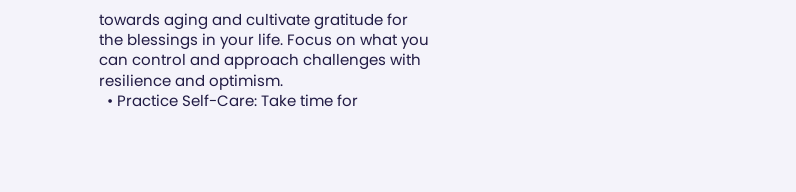towards aging and cultivate gratitude for the blessings in your life. Focus on what you can control and approach challenges with resilience and optimism.
  • Practice Self-Care: Take time for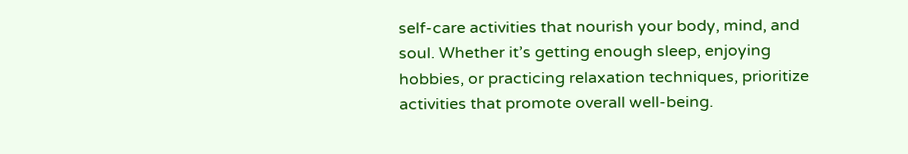self-care activities that nourish your body, mind, and soul. Whether it’s getting enough sleep, enjoying hobbies, or practicing relaxation techniques, prioritize activities that promote overall well-being.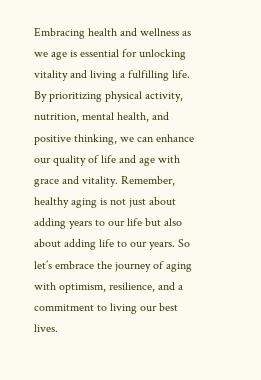Embracing health and wellness as we age is essential for unlocking vitality and living a fulfilling life. By prioritizing physical activity, nutrition, mental health, and positive thinking, we can enhance our quality of life and age with grace and vitality. Remember, healthy aging is not just about adding years to our life but also about adding life to our years. So let’s embrace the journey of aging with optimism, resilience, and a commitment to living our best lives.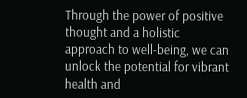Through the power of positive thought and a holistic approach to well-being, we can unlock the potential for vibrant health and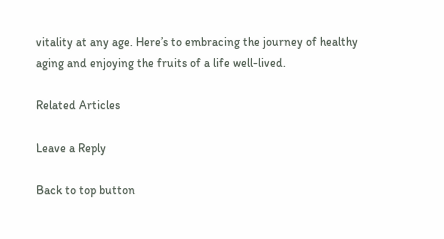vitality at any age. Here’s to embracing the journey of healthy aging and enjoying the fruits of a life well-lived.

Related Articles

Leave a Reply

Back to top button